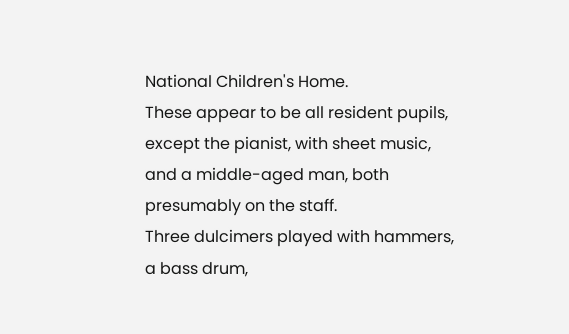National Children's Home.
These appear to be all resident pupils, except the pianist, with sheet music, and a middle-aged man, both presumably on the staff.
Three dulcimers played with hammers, a bass drum,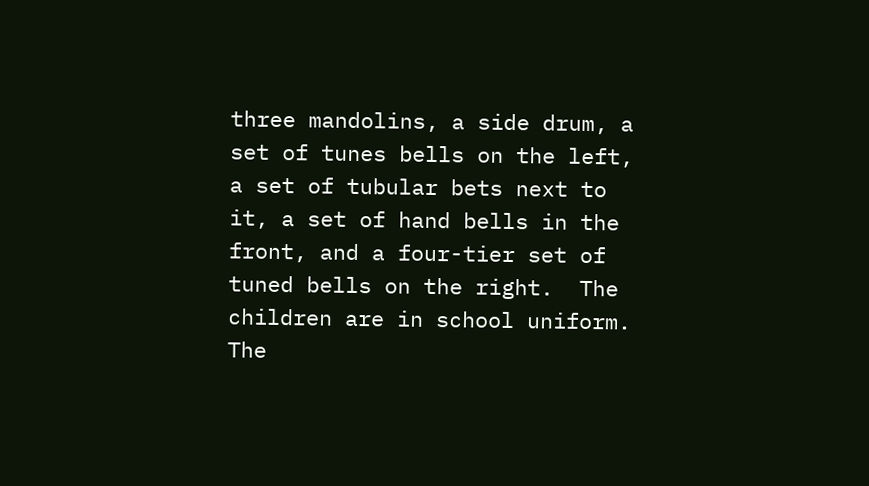three mandolins, a side drum, a set of tunes bells on the left, a set of tubular bets next to it, a set of hand bells in the front, and a four-tier set of tuned bells on the right.  The children are in school uniform.
The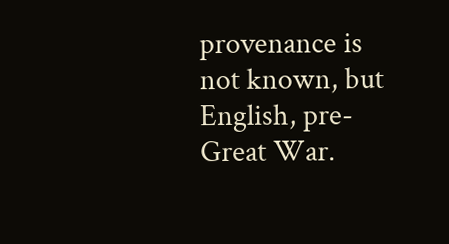provenance is not known, but English, pre-Great War.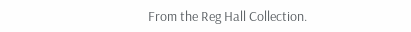From the Reg Hall Collection.